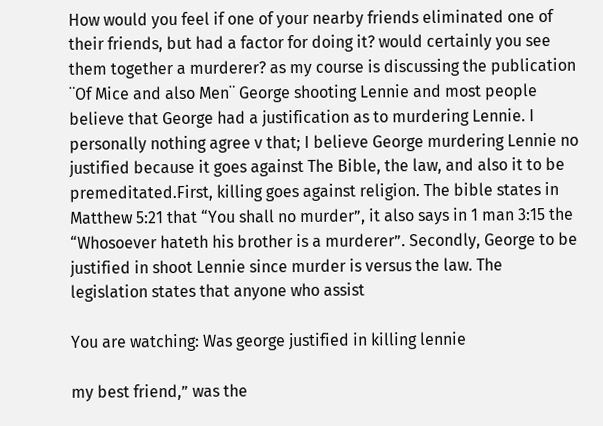How would you feel if one of your nearby friends eliminated one of their friends, but had a factor for doing it? would certainly you see them together a murderer? as my course is discussing the publication ¨Of Mice and also Men¨ George shooting Lennie and most people believe that George had a justification as to murdering Lennie. I personally nothing agree v that; I believe George murdering Lennie no justified because it goes against The Bible, the law, and also it to be premeditated.First, killing goes against religion. The bible states in Matthew 5:21 that “You shall no murder”, it also says in 1 man 3:15 the “Whosoever hateth his brother is a murderer”. Secondly, George to be justified in shoot Lennie since murder is versus the law. The legislation states that anyone who assist

You are watching: Was george justified in killing lennie

my best friend,” was the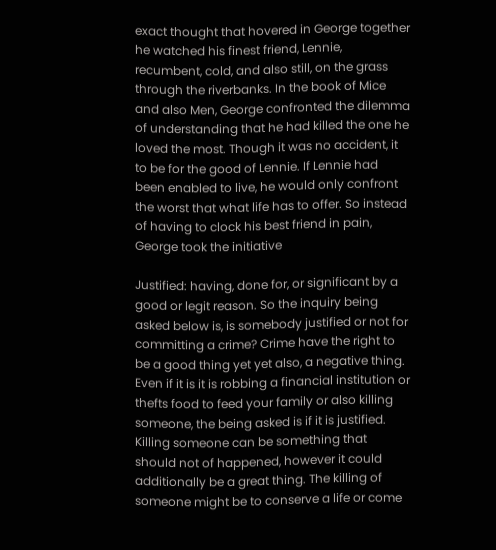exact thought that hovered in George together he watched his finest friend, Lennie, recumbent, cold, and also still, on the grass through the riverbanks. In the book of Mice and also Men, George confronted the dilemma of understanding that he had killed the one he loved the most. Though it was no accident, it to be for the good of Lennie. If Lennie had been enabled to live, he would only confront the worst that what life has to offer. So instead of having to clock his best friend in pain, George took the initiative

Justified: having, done for, or significant by a good or legit reason. So the inquiry being asked below is, is somebody justified or not for committing a crime? Crime have the right to be a good thing yet yet also, a negative thing. Even if it is it is robbing a financial institution or thefts food to feed your family or also killing someone, the being asked is if it is justified. Killing someone can be something that should not of happened, however it could additionally be a great thing. The killing of someone might be to conserve a life or come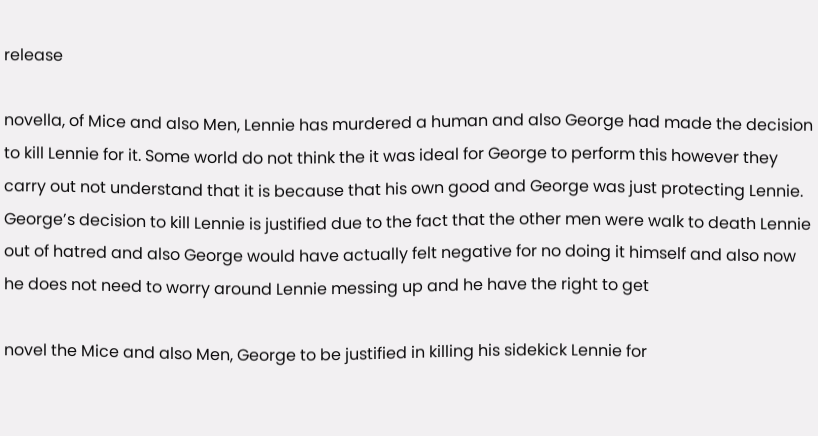release

novella, of Mice and also Men, Lennie has murdered a human and also George had made the decision to kill Lennie for it. Some world do not think the it was ideal for George to perform this however they carry out not understand that it is because that his own good and George was just protecting Lennie. George’s decision to kill Lennie is justified due to the fact that the other men were walk to death Lennie out of hatred and also George would have actually felt negative for no doing it himself and also now he does not need to worry around Lennie messing up and he have the right to get

novel the Mice and also Men, George to be justified in killing his sidekick Lennie for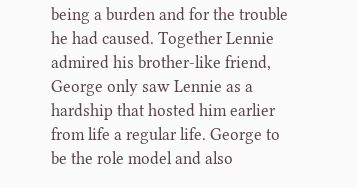being a burden and for the trouble he had caused. Together Lennie admired his brother-like friend, George only saw Lennie as a hardship that hosted him earlier from life a regular life. George to be the role model and also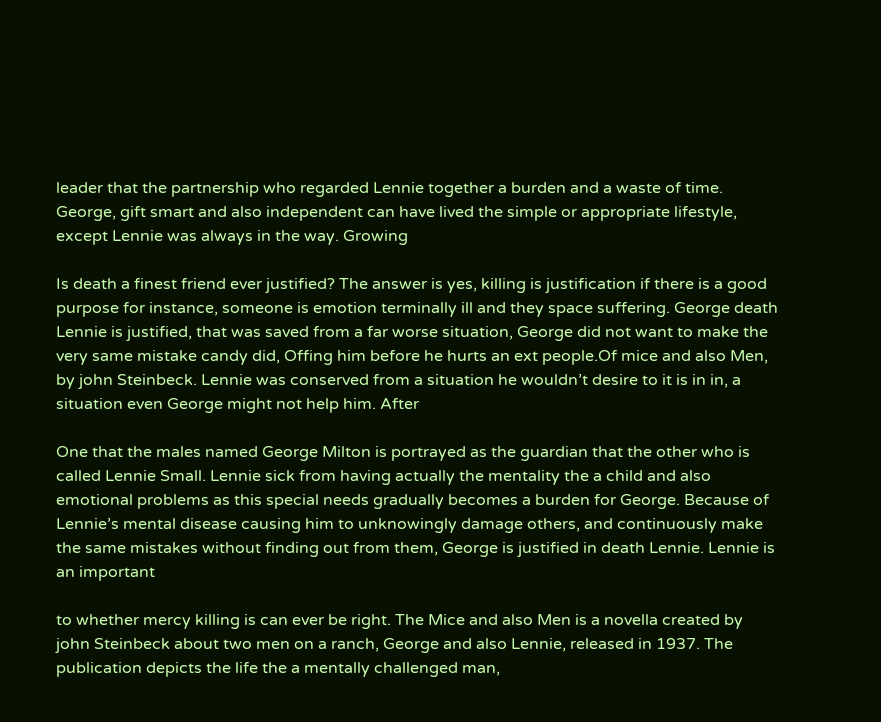leader that the partnership who regarded Lennie together a burden and a waste of time. George, gift smart and also independent can have lived the simple or appropriate lifestyle, except Lennie was always in the way. Growing

Is death a finest friend ever justified? The answer is yes, killing is justification if there is a good purpose for instance, someone is emotion terminally ill and they space suffering. George death Lennie is justified, that was saved from a far worse situation, George did not want to make the very same mistake candy did, Offing him before he hurts an ext people.Of mice and also Men, by john Steinbeck. Lennie was conserved from a situation he wouldn’t desire to it is in in, a situation even George might not help him. After

One that the males named George Milton is portrayed as the guardian that the other who is called Lennie Small. Lennie sick from having actually the mentality the a child and also emotional problems as this special needs gradually becomes a burden for George. Because of Lennie’s mental disease causing him to unknowingly damage others, and continuously make the same mistakes without finding out from them, George is justified in death Lennie. Lennie is an important

to whether mercy killing is can ever be right. The Mice and also Men is a novella created by john Steinbeck about two men on a ranch, George and also Lennie, released in 1937. The publication depicts the life the a mentally challenged man,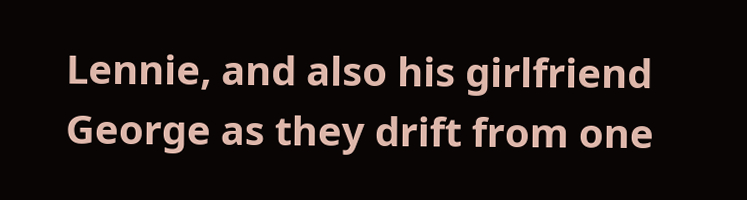Lennie, and also his girlfriend George as they drift from one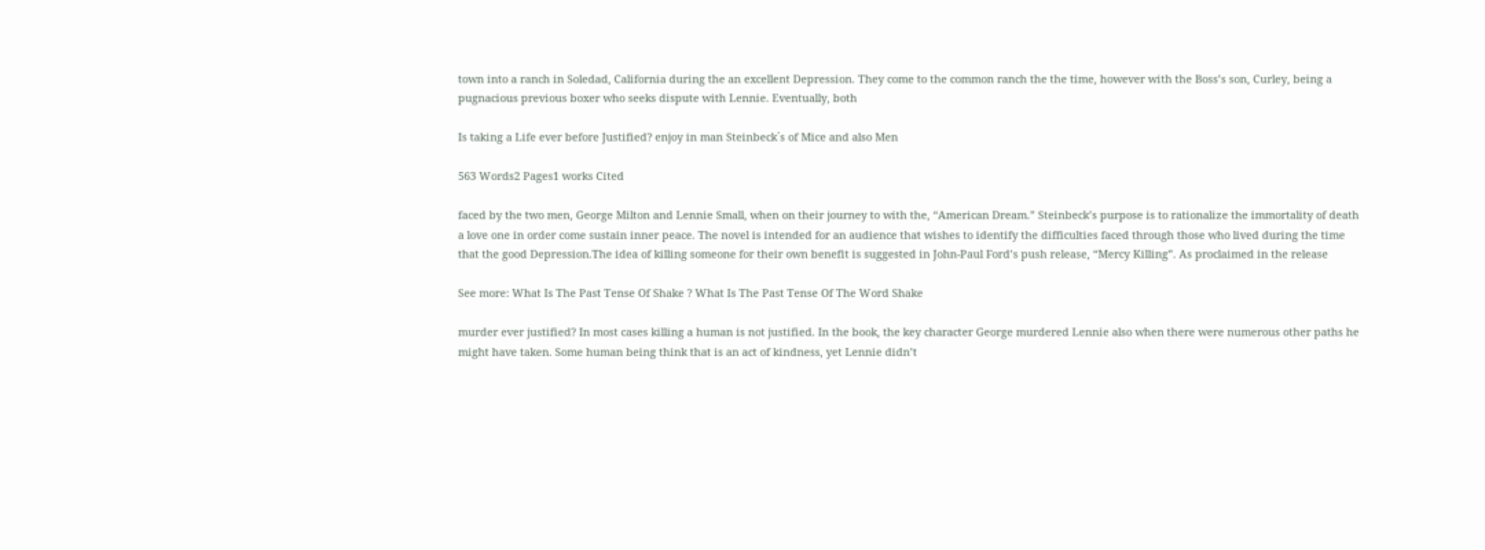town into a ranch in Soledad, California during the an excellent Depression. They come to the common ranch the the time, however with the Boss’s son, Curley, being a pugnacious previous boxer who seeks dispute with Lennie. Eventually, both

Is taking a Life ever before Justified? enjoy in man Steinbeck´s of Mice and also Men

563 Words2 Pages1 works Cited

faced by the two men, George Milton and Lennie Small, when on their journey to with the, “American Dream.” Steinbeck’s purpose is to rationalize the immortality of death a love one in order come sustain inner peace. The novel is intended for an audience that wishes to identify the difficulties faced through those who lived during the time that the good Depression.The idea of killing someone for their own benefit is suggested in John-Paul Ford’s push release, “Mercy Killing”. As proclaimed in the release

See more: What Is The Past Tense Of Shake ? What Is The Past Tense Of The Word Shake

murder ever justified? In most cases killing a human is not justified. In the book, the key character George murdered Lennie also when there were numerous other paths he might have taken. Some human being think that is an act of kindness, yet Lennie didn’t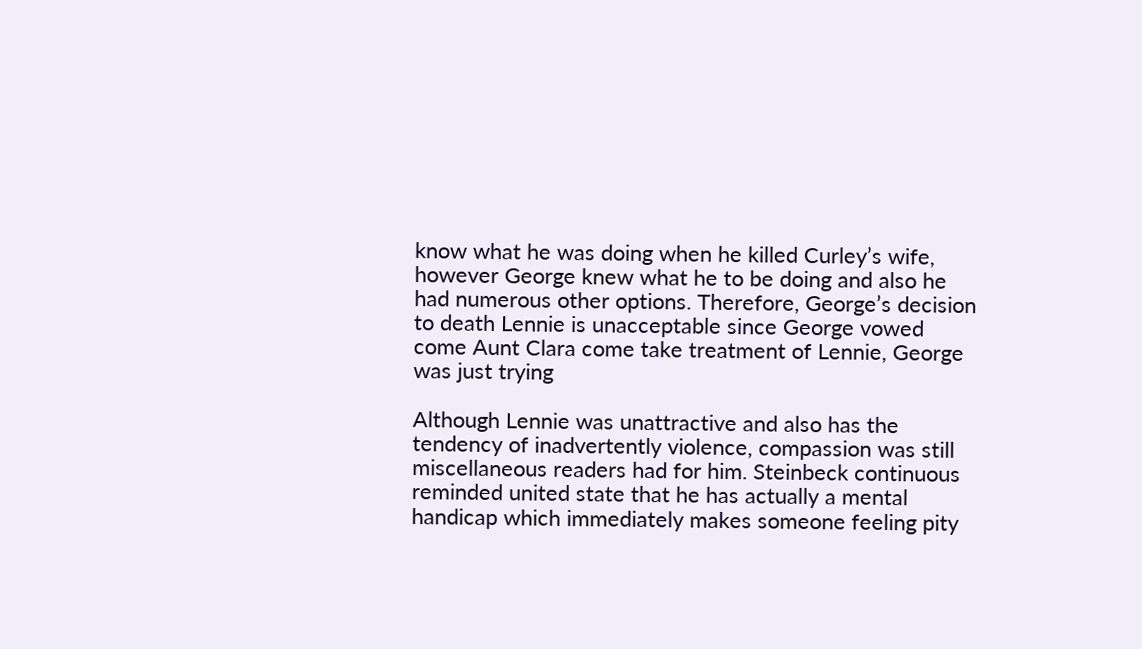know what he was doing when he killed Curley’s wife, however George knew what he to be doing and also he had numerous other options. Therefore, George’s decision to death Lennie is unacceptable since George vowed come Aunt Clara come take treatment of Lennie, George was just trying

Although Lennie was unattractive and also has the tendency of inadvertently violence, compassion was still miscellaneous readers had for him. Steinbeck continuous reminded united state that he has actually a mental handicap which immediately makes someone feeling pity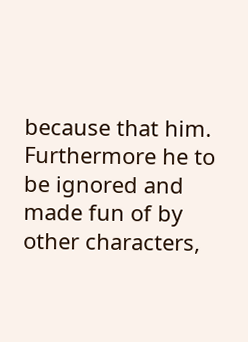because that him. Furthermore he to be ignored and made fun of by other characters,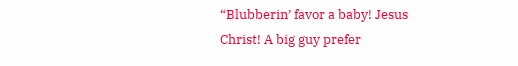“Blubberin’ favor a baby! Jesus Christ! A big guy prefer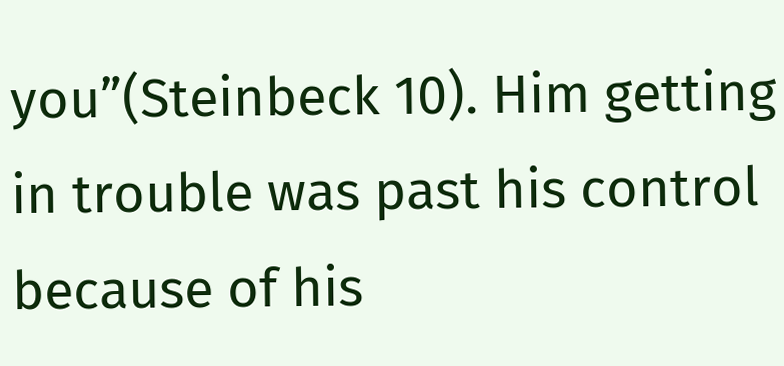you”(Steinbeck 10). Him getting in trouble was past his control because of his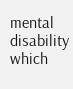mental disability which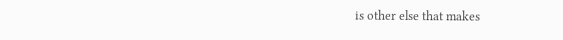is other else that makes